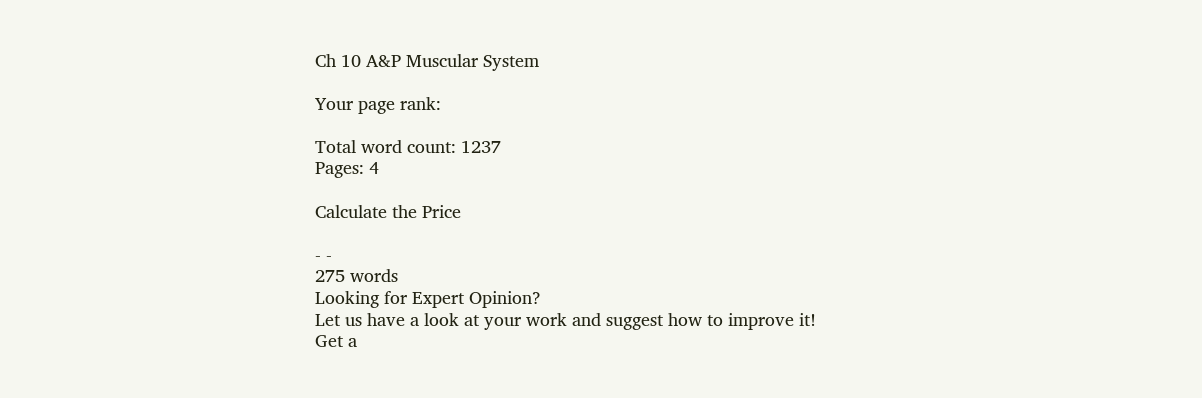Ch 10 A&P Muscular System

Your page rank:

Total word count: 1237
Pages: 4

Calculate the Price

- -
275 words
Looking for Expert Opinion?
Let us have a look at your work and suggest how to improve it!
Get a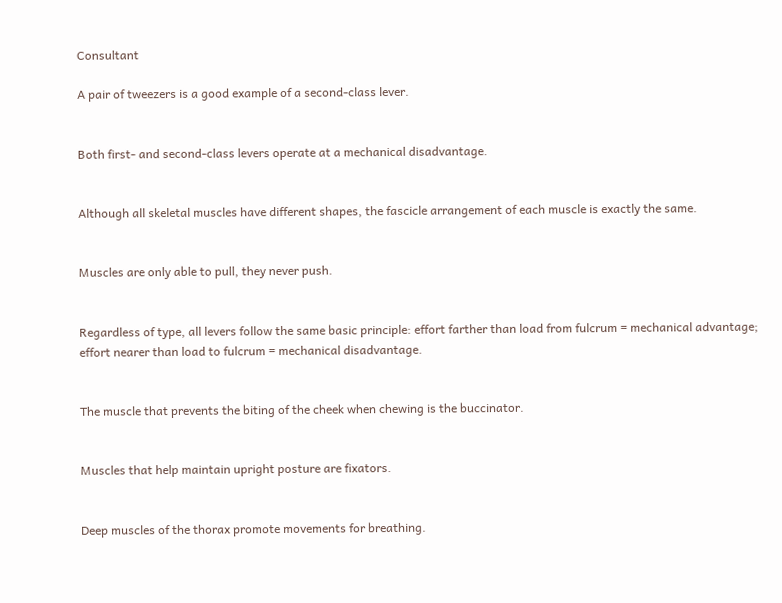Consultant

A pair of tweezers is a good example of a second-class lever.


Both first- and second-class levers operate at a mechanical disadvantage.


Although all skeletal muscles have different shapes, the fascicle arrangement of each muscle is exactly the same.


Muscles are only able to pull, they never push.


Regardless of type, all levers follow the same basic principle: effort farther than load from fulcrum = mechanical advantage; effort nearer than load to fulcrum = mechanical disadvantage.


The muscle that prevents the biting of the cheek when chewing is the buccinator.


Muscles that help maintain upright posture are fixators.


Deep muscles of the thorax promote movements for breathing.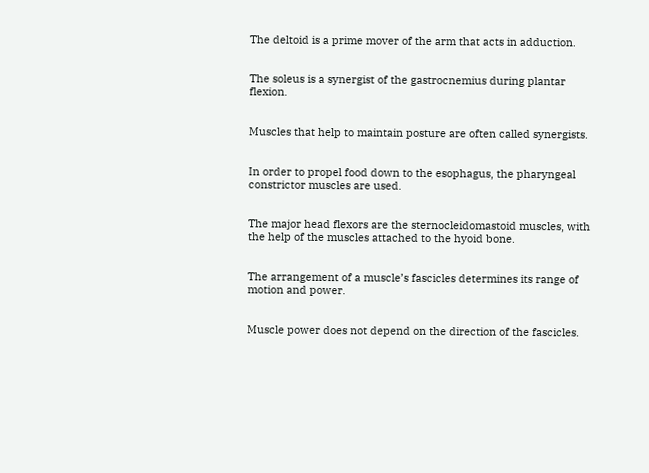The deltoid is a prime mover of the arm that acts in adduction.


The soleus is a synergist of the gastrocnemius during plantar flexion.


Muscles that help to maintain posture are often called synergists.


In order to propel food down to the esophagus, the pharyngeal constrictor muscles are used.


The major head flexors are the sternocleidomastoid muscles, with the help of the muscles attached to the hyoid bone.


The arrangement of a muscle’s fascicles determines its range of motion and power.


Muscle power does not depend on the direction of the fascicles.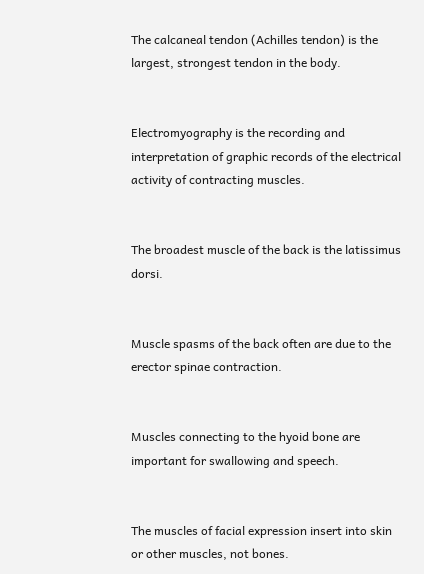The calcaneal tendon (Achilles tendon) is the largest, strongest tendon in the body.


Electromyography is the recording and interpretation of graphic records of the electrical activity of contracting muscles.


The broadest muscle of the back is the latissimus dorsi.


Muscle spasms of the back often are due to the erector spinae contraction.


Muscles connecting to the hyoid bone are important for swallowing and speech.


The muscles of facial expression insert into skin or other muscles, not bones.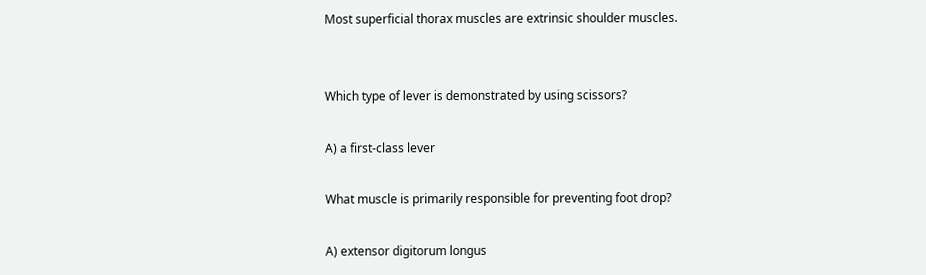Most superficial thorax muscles are extrinsic shoulder muscles.


Which type of lever is demonstrated by using scissors?

A) a first-class lever

What muscle is primarily responsible for preventing foot drop?

A) extensor digitorum longus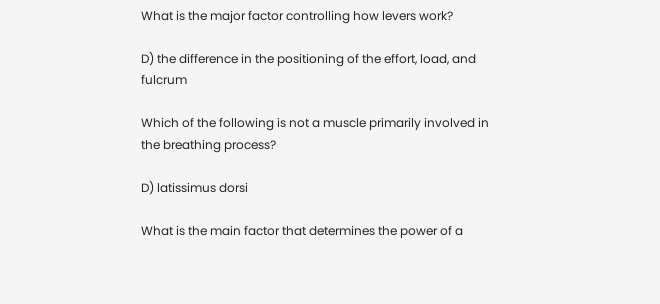What is the major factor controlling how levers work?

D) the difference in the positioning of the effort, load, and fulcrum

Which of the following is not a muscle primarily involved in the breathing process?

D) latissimus dorsi

What is the main factor that determines the power of a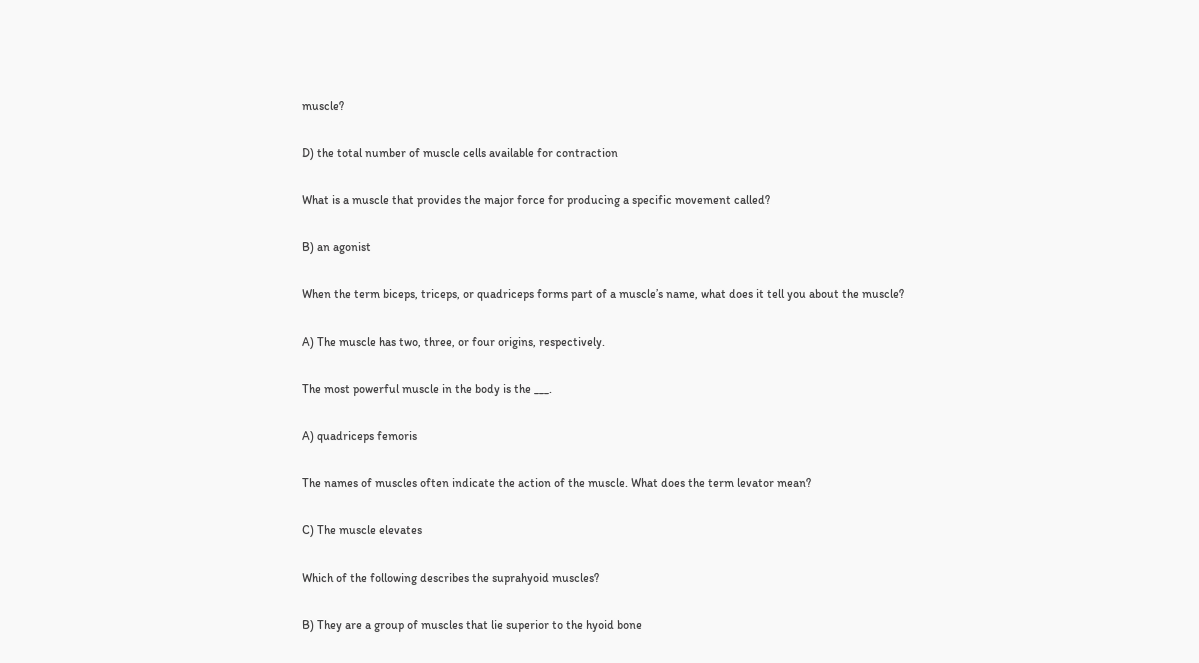muscle?

D) the total number of muscle cells available for contraction

What is a muscle that provides the major force for producing a specific movement called?

B) an agonist

When the term biceps, triceps, or quadriceps forms part of a muscle’s name, what does it tell you about the muscle?

A) The muscle has two, three, or four origins, respectively.

The most powerful muscle in the body is the ___.

A) quadriceps femoris

The names of muscles often indicate the action of the muscle. What does the term levator mean?

C) The muscle elevates

Which of the following describes the suprahyoid muscles?

B) They are a group of muscles that lie superior to the hyoid bone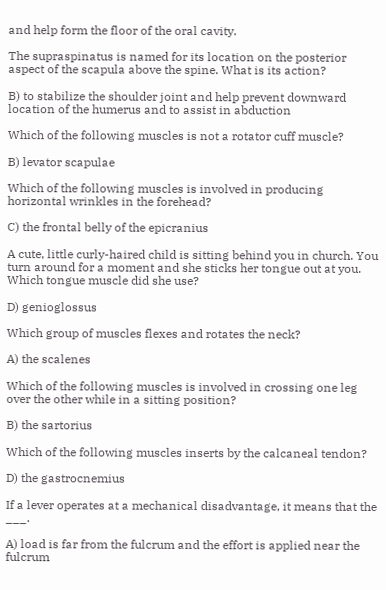and help form the floor of the oral cavity.

The supraspinatus is named for its location on the posterior aspect of the scapula above the spine. What is its action?

B) to stabilize the shoulder joint and help prevent downward location of the humerus and to assist in abduction

Which of the following muscles is not a rotator cuff muscle?

B) levator scapulae

Which of the following muscles is involved in producing horizontal wrinkles in the forehead?

C) the frontal belly of the epicranius

A cute, little curly-haired child is sitting behind you in church. You turn around for a moment and she sticks her tongue out at you. Which tongue muscle did she use?

D) genioglossus

Which group of muscles flexes and rotates the neck?

A) the scalenes

Which of the following muscles is involved in crossing one leg over the other while in a sitting position?

B) the sartorius

Which of the following muscles inserts by the calcaneal tendon?

D) the gastrocnemius

If a lever operates at a mechanical disadvantage, it means that the ___.

A) load is far from the fulcrum and the effort is applied near the fulcrum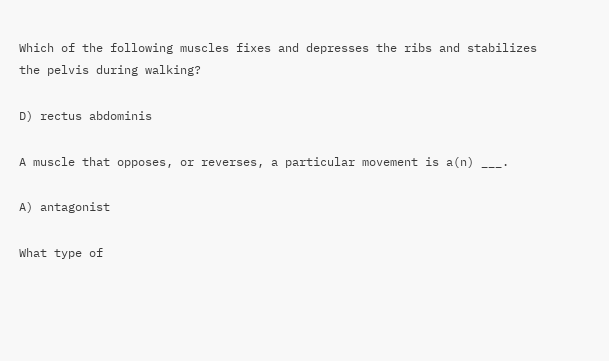Which of the following muscles fixes and depresses the ribs and stabilizes the pelvis during walking?

D) rectus abdominis

A muscle that opposes, or reverses, a particular movement is a(n) ___.

A) antagonist

What type of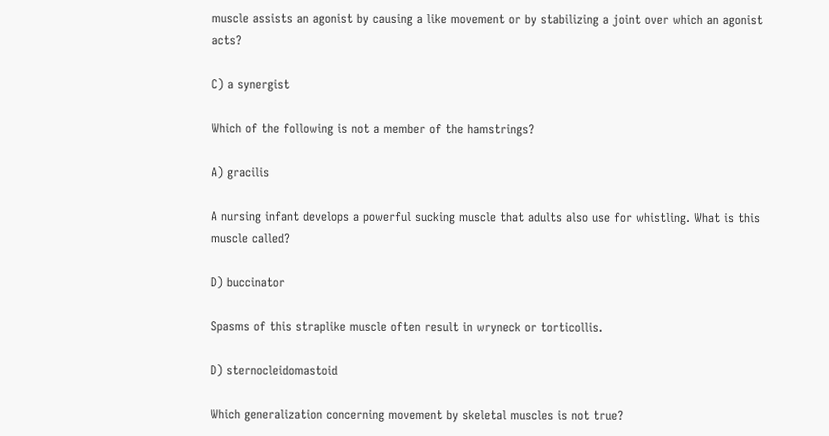muscle assists an agonist by causing a like movement or by stabilizing a joint over which an agonist acts?

C) a synergist

Which of the following is not a member of the hamstrings?

A) gracilis

A nursing infant develops a powerful sucking muscle that adults also use for whistling. What is this muscle called?

D) buccinator

Spasms of this straplike muscle often result in wryneck or torticollis.

D) sternocleidomastoid

Which generalization concerning movement by skeletal muscles is not true?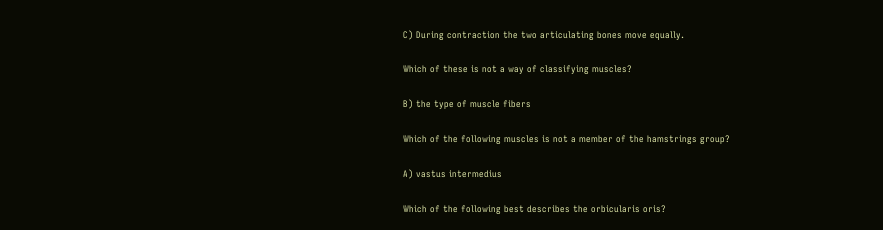C) During contraction the two articulating bones move equally.

Which of these is not a way of classifying muscles?

B) the type of muscle fibers

Which of the following muscles is not a member of the hamstrings group?

A) vastus intermedius

Which of the following best describes the orbicularis oris?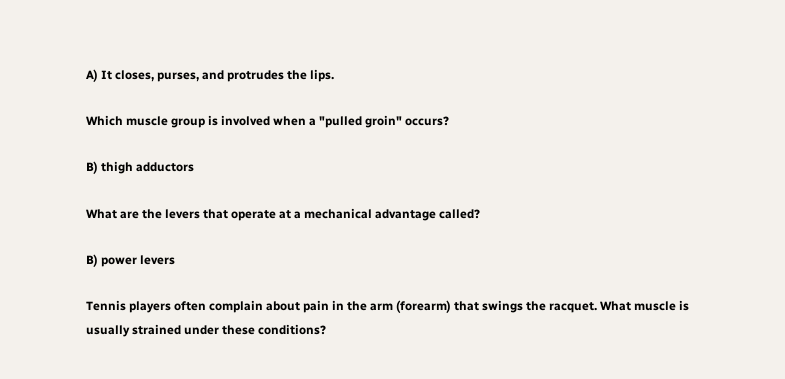A) It closes, purses, and protrudes the lips.

Which muscle group is involved when a "pulled groin" occurs?

B) thigh adductors

What are the levers that operate at a mechanical advantage called?

B) power levers

Tennis players often complain about pain in the arm (forearm) that swings the racquet. What muscle is usually strained under these conditions?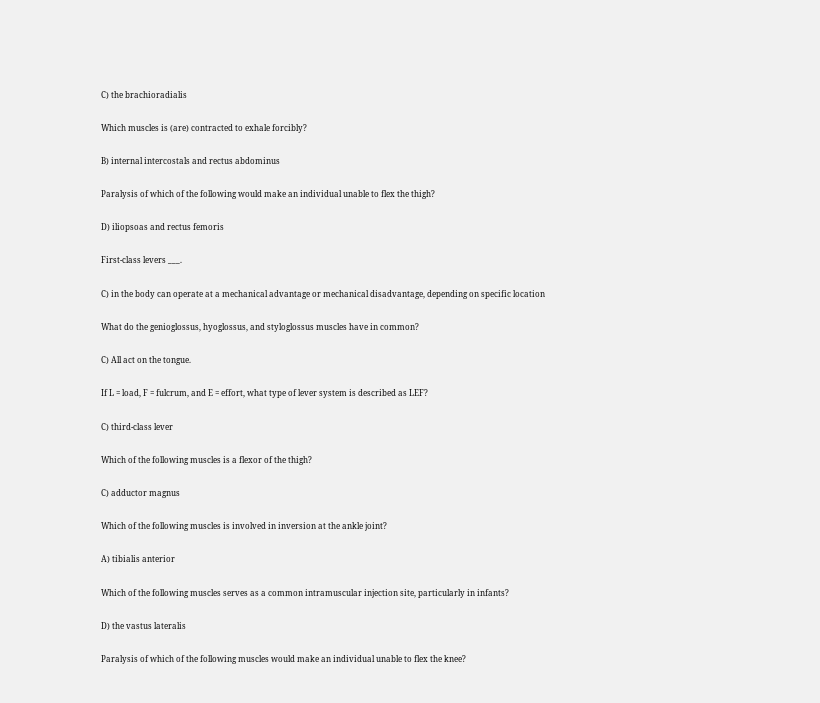C) the brachioradialis

Which muscles is (are) contracted to exhale forcibly?

B) internal intercostals and rectus abdominus

Paralysis of which of the following would make an individual unable to flex the thigh?

D) iliopsoas and rectus femoris

First-class levers ___.

C) in the body can operate at a mechanical advantage or mechanical disadvantage, depending on specific location

What do the genioglossus, hyoglossus, and styloglossus muscles have in common?

C) All act on the tongue.

If L = load, F = fulcrum, and E = effort, what type of lever system is described as LEF?

C) third-class lever

Which of the following muscles is a flexor of the thigh?

C) adductor magnus

Which of the following muscles is involved in inversion at the ankle joint?

A) tibialis anterior

Which of the following muscles serves as a common intramuscular injection site, particularly in infants?

D) the vastus lateralis

Paralysis of which of the following muscles would make an individual unable to flex the knee?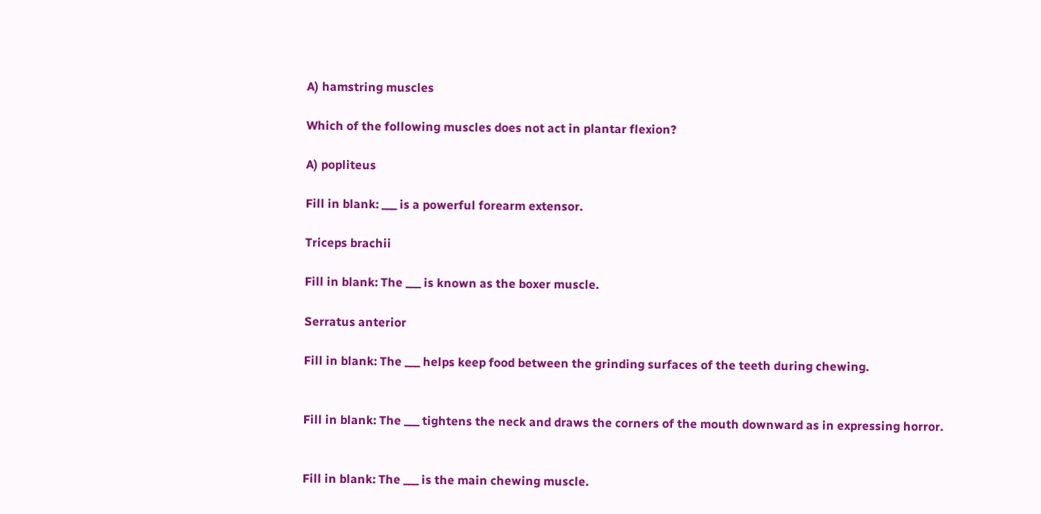A) hamstring muscles

Which of the following muscles does not act in plantar flexion?

A) popliteus

Fill in blank: ___ is a powerful forearm extensor.

Triceps brachii

Fill in blank: The ___ is known as the boxer muscle.

Serratus anterior

Fill in blank: The ___ helps keep food between the grinding surfaces of the teeth during chewing.


Fill in blank: The ___ tightens the neck and draws the corners of the mouth downward as in expressing horror.


Fill in blank: The ___ is the main chewing muscle.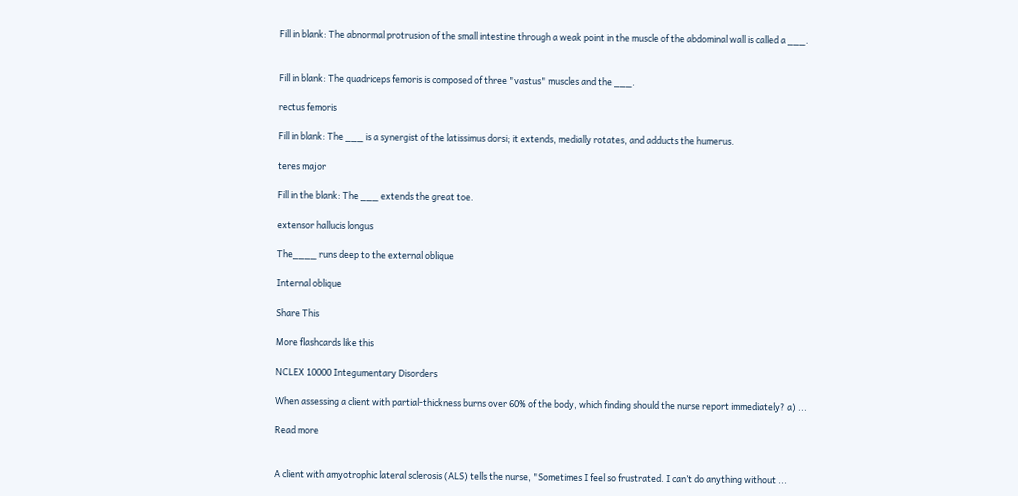Fill in blank: The abnormal protrusion of the small intestine through a weak point in the muscle of the abdominal wall is called a ___.


Fill in blank: The quadriceps femoris is composed of three "vastus" muscles and the ___.

rectus femoris

Fill in blank: The ___ is a synergist of the latissimus dorsi; it extends, medially rotates, and adducts the humerus.

teres major

Fill in the blank: The ___ extends the great toe.

extensor hallucis longus

The____ runs deep to the external oblique

Internal oblique

Share This

More flashcards like this

NCLEX 10000 Integumentary Disorders

When assessing a client with partial-thickness burns over 60% of the body, which finding should the nurse report immediately? a) ...

Read more


A client with amyotrophic lateral sclerosis (ALS) tells the nurse, "Sometimes I feel so frustrated. I can’t do anything without ...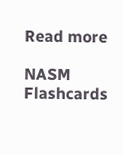Read more

NASM Flashcards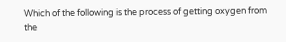Which of the following is the process of getting oxygen from the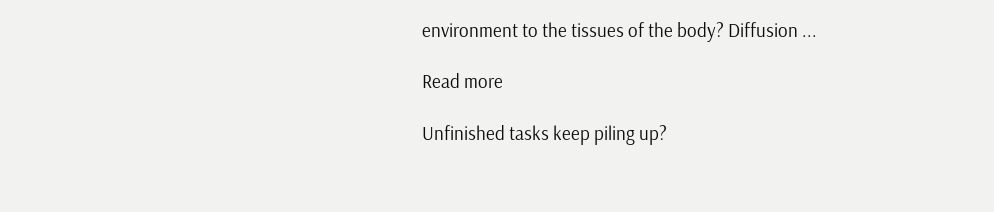environment to the tissues of the body? Diffusion ...

Read more

Unfinished tasks keep piling up?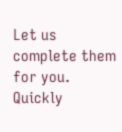Let us complete them for you. Quickly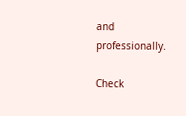and professionally.

Check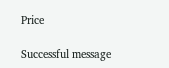Price

Successful message